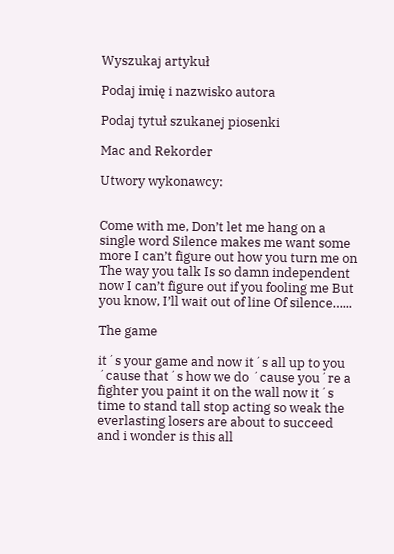Wyszukaj artykuł

Podaj imię i nazwisko autora

Podaj tytuł szukanej piosenki

Mac and Rekorder

Utwory wykonawcy:


Come with me, Don’t let me hang on a single word Silence makes me want some more I can’t figure out how you turn me on The way you talk Is so damn independent now I can’t figure out if you fooling me But you know, I’ll wait out of line Of silence…...

The game

it´s your game and now it´s all up to you ´cause that´s how we do ´cause you´re a fighter you paint it on the wall now it´s time to stand tall stop acting so weak the everlasting losers are about to succeed and i wonder is this all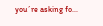you´re asking fo...